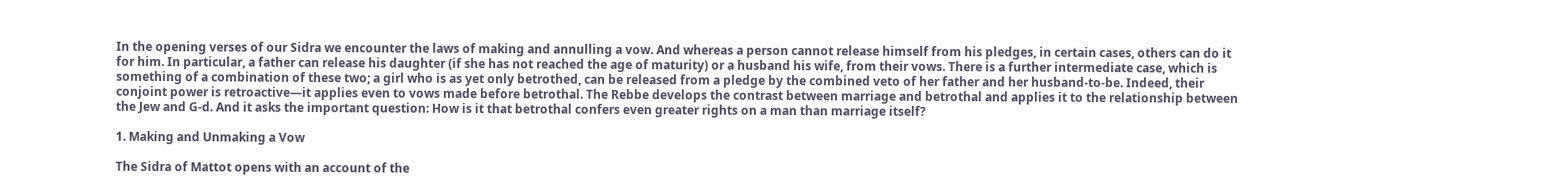In the opening verses of our Sidra we encounter the laws of making and annulling a vow. And whereas a person cannot release himself from his pledges, in certain cases, others can do it for him. In particular, a father can release his daughter (if she has not reached the age of maturity) or a husband his wife, from their vows. There is a further intermediate case, which is something of a combination of these two; a girl who is as yet only betrothed, can be released from a pledge by the combined veto of her father and her husband-to-be. Indeed, their conjoint power is retroactive—it applies even to vows made before betrothal. The Rebbe develops the contrast between marriage and betrothal and applies it to the relationship between the Jew and G‑d. And it asks the important question: How is it that betrothal confers even greater rights on a man than marriage itself?

1. Making and Unmaking a Vow

The Sidra of Mattot opens with an account of the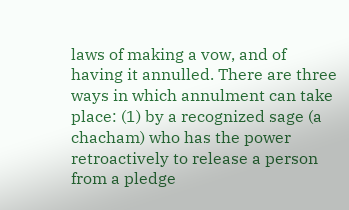laws of making a vow, and of having it annulled. There are three ways in which annulment can take place: (1) by a recognized sage (a chacham) who has the power retroactively to release a person from a pledge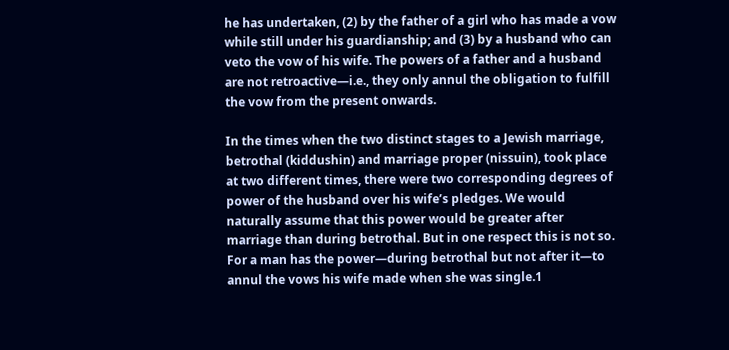he has undertaken, (2) by the father of a girl who has made a vow while still under his guardianship; and (3) by a husband who can veto the vow of his wife. The powers of a father and a husband are not retroactive—i.e., they only annul the obligation to fulfill the vow from the present onwards.

In the times when the two distinct stages to a Jewish marriage, betrothal (kiddushin) and marriage proper (nissuin), took place at two different times, there were two corresponding degrees of power of the husband over his wife’s pledges. We would naturally assume that this power would be greater after marriage than during betrothal. But in one respect this is not so. For a man has the power—during betrothal but not after it—to annul the vows his wife made when she was single.1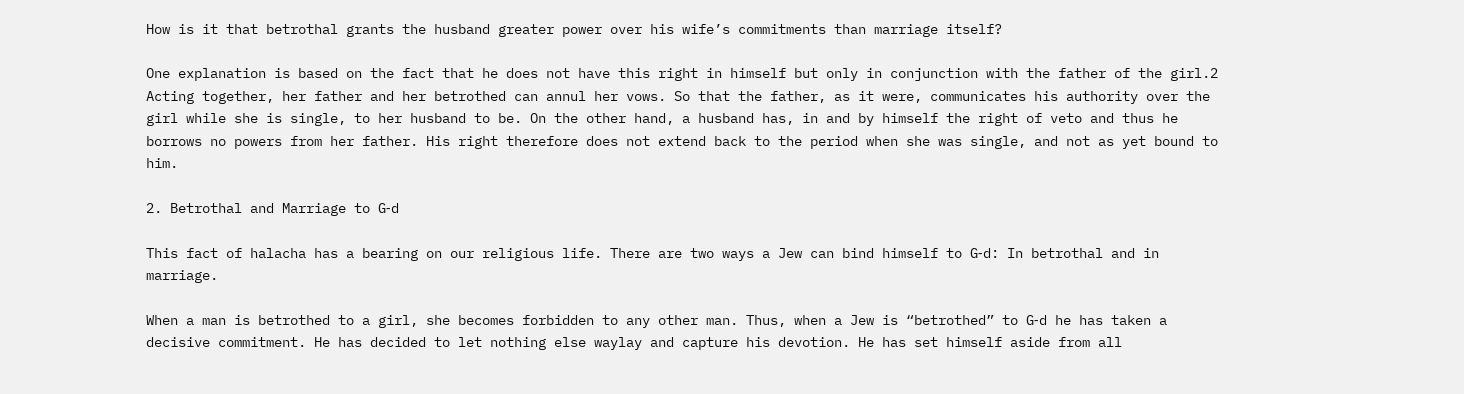How is it that betrothal grants the husband greater power over his wife’s commitments than marriage itself?

One explanation is based on the fact that he does not have this right in himself but only in conjunction with the father of the girl.2 Acting together, her father and her betrothed can annul her vows. So that the father, as it were, communicates his authority over the girl while she is single, to her husband to be. On the other hand, a husband has, in and by himself the right of veto and thus he borrows no powers from her father. His right therefore does not extend back to the period when she was single, and not as yet bound to him.

2. Betrothal and Marriage to G‑d

This fact of halacha has a bearing on our religious life. There are two ways a Jew can bind himself to G‑d: In betrothal and in marriage.

When a man is betrothed to a girl, she becomes forbidden to any other man. Thus, when a Jew is “betrothed” to G‑d he has taken a decisive commitment. He has decided to let nothing else waylay and capture his devotion. He has set himself aside from all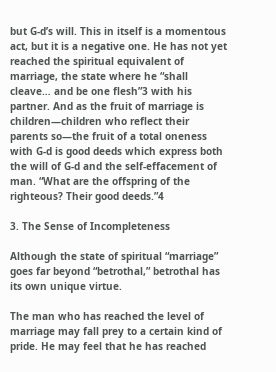but G‑d’s will. This in itself is a momentous act, but it is a negative one. He has not yet reached the spiritual equivalent of marriage, the state where he “shall cleave… and be one flesh”3 with his partner. And as the fruit of marriage is children—children who reflect their parents so—the fruit of a total oneness with G‑d is good deeds which express both the will of G‑d and the self-effacement of man. “What are the offspring of the righteous? Their good deeds.”4

3. The Sense of Incompleteness

Although the state of spiritual “marriage” goes far beyond “betrothal,” betrothal has its own unique virtue.

The man who has reached the level of marriage may fall prey to a certain kind of pride. He may feel that he has reached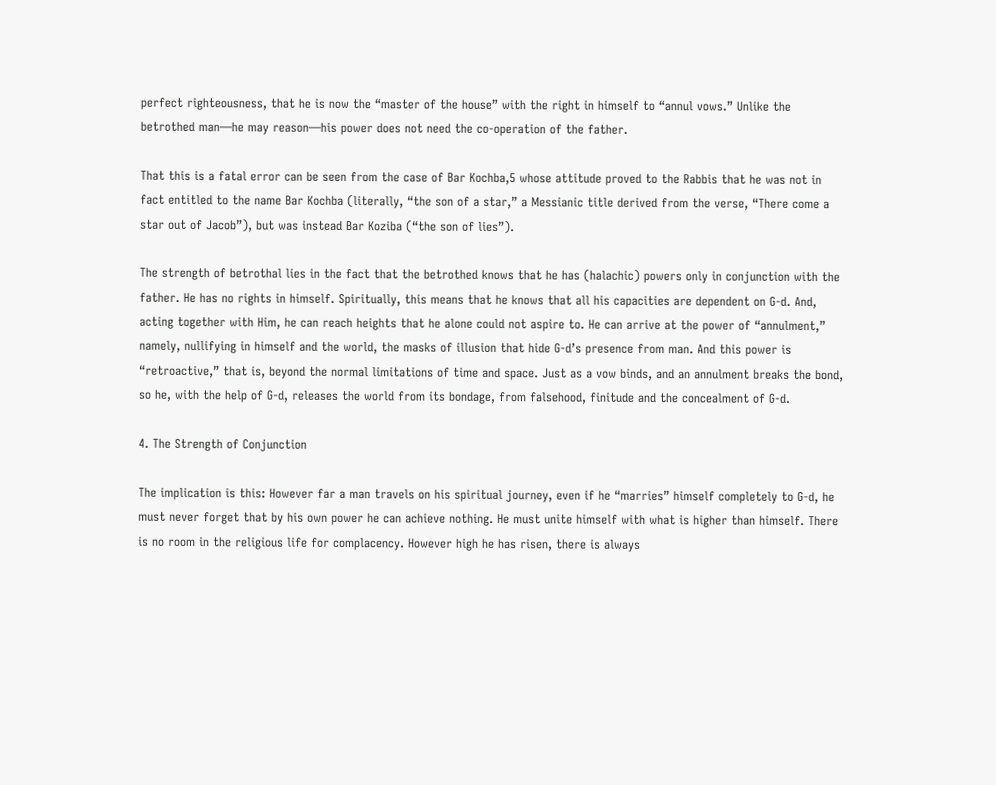perfect righteousness, that he is now the “master of the house” with the right in himself to “annul vows.” Unlike the betrothed man—he may reason—his power does not need the co-operation of the father.

That this is a fatal error can be seen from the case of Bar Kochba,5 whose attitude proved to the Rabbis that he was not in fact entitled to the name Bar Kochba (literally, “the son of a star,” a Messianic title derived from the verse, “There come a star out of Jacob”), but was instead Bar Koziba (“the son of lies”).

The strength of betrothal lies in the fact that the betrothed knows that he has (halachic) powers only in conjunction with the father. He has no rights in himself. Spiritually, this means that he knows that all his capacities are dependent on G‑d. And, acting together with Him, he can reach heights that he alone could not aspire to. He can arrive at the power of “annulment,” namely, nullifying in himself and the world, the masks of illusion that hide G‑d’s presence from man. And this power is “retroactive,” that is, beyond the normal limitations of time and space. Just as a vow binds, and an annulment breaks the bond, so he, with the help of G‑d, releases the world from its bondage, from falsehood, finitude and the concealment of G‑d.

4. The Strength of Conjunction

The implication is this: However far a man travels on his spiritual journey, even if he “marries” himself completely to G‑d, he must never forget that by his own power he can achieve nothing. He must unite himself with what is higher than himself. There is no room in the religious life for complacency. However high he has risen, there is always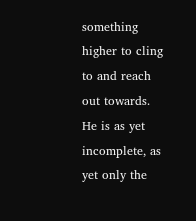something higher to cling to and reach out towards. He is as yet incomplete, as yet only the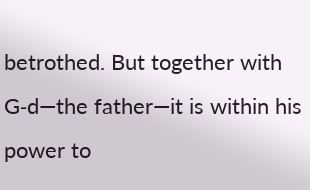betrothed. But together with G‑d—the father—it is within his power to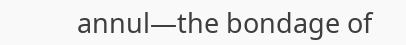annul—the bondage of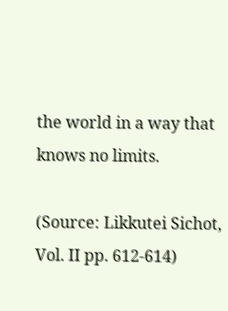the world in a way that knows no limits.

(Source: Likkutei Sichot, Vol. II pp. 612-614)